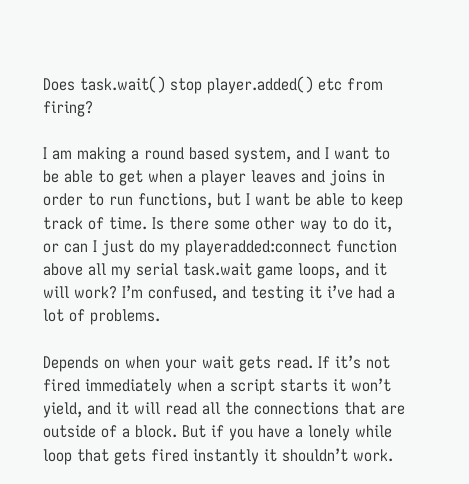Does task.wait() stop player.added() etc from firing?

I am making a round based system, and I want to be able to get when a player leaves and joins in order to run functions, but I want be able to keep track of time. Is there some other way to do it, or can I just do my playeradded:connect function above all my serial task.wait game loops, and it will work? I’m confused, and testing it i’ve had a lot of problems.

Depends on when your wait gets read. If it’s not fired immediately when a script starts it won’t yield, and it will read all the connections that are outside of a block. But if you have a lonely while loop that gets fired instantly it shouldn’t work.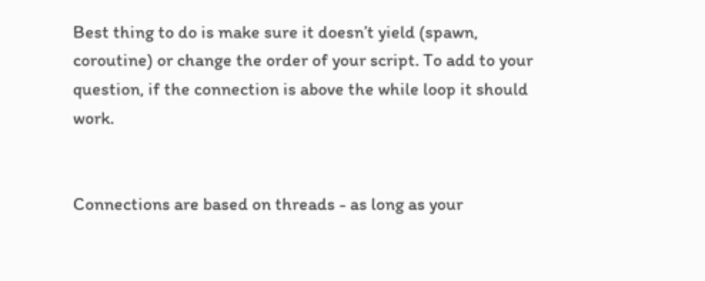Best thing to do is make sure it doesn’t yield (spawn, coroutine) or change the order of your script. To add to your question, if the connection is above the while loop it should work.


Connections are based on threads - as long as your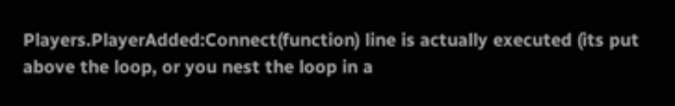Players.PlayerAdded:Connect(function) line is actually executed (its put above the loop, or you nest the loop in a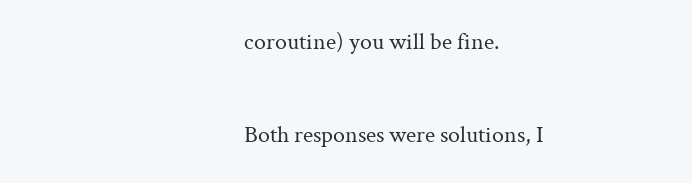coroutine) you will be fine.


Both responses were solutions, I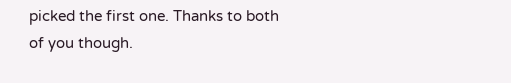picked the first one. Thanks to both of you though.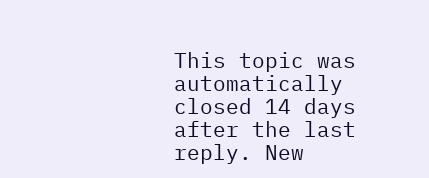This topic was automatically closed 14 days after the last reply. New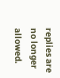replies are no longer allowed.